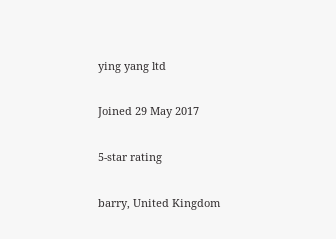ying yang ltd

Joined 29 May 2017

5-star rating

barry, United Kingdom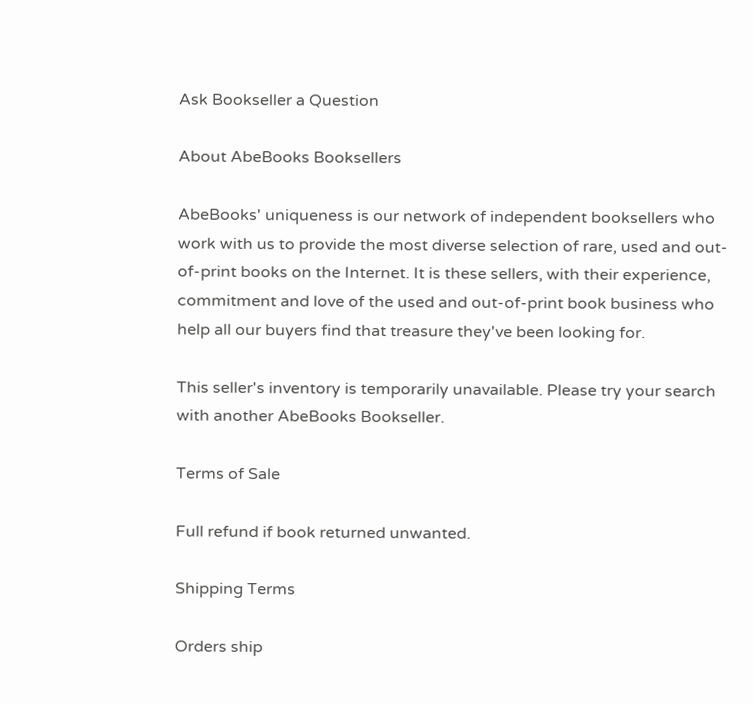Ask Bookseller a Question

About AbeBooks Booksellers

AbeBooks' uniqueness is our network of independent booksellers who work with us to provide the most diverse selection of rare, used and out-of-print books on the Internet. It is these sellers, with their experience, commitment and love of the used and out-of-print book business who help all our buyers find that treasure they've been looking for.

This seller's inventory is temporarily unavailable. Please try your search with another AbeBooks Bookseller.

Terms of Sale

Full refund if book returned unwanted.

Shipping Terms

Orders ship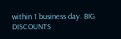within 1 business day. BIG DISCOUNTS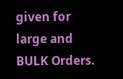given for large and BULK Orders.